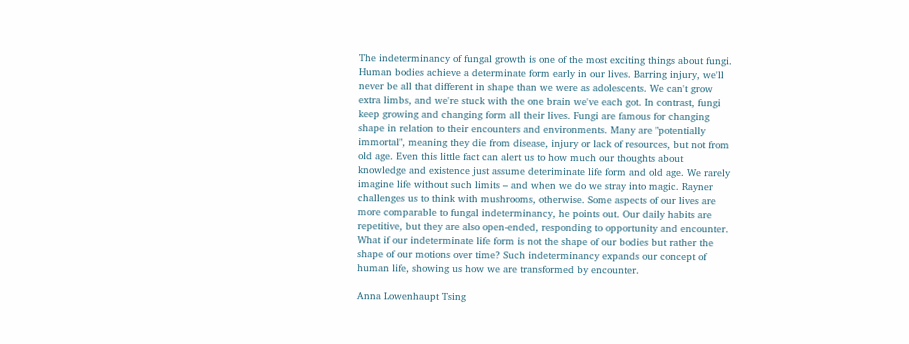The indeterminancy of fungal growth is one of the most exciting things about fungi. Human bodies achieve a determinate form early in our lives. Barring injury, we'll never be all that different in shape than we were as adolescents. We can't grow extra limbs, and we're stuck with the one brain we've each got. In contrast, fungi keep growing and changing form all their lives. Fungi are famous for changing shape in relation to their encounters and environments. Many are "potentially immortal", meaning they die from disease, injury or lack of resources, but not from old age. Even this little fact can alert us to how much our thoughts about knowledge and existence just assume deteriminate life form and old age. We rarely imagine life without such limits – and when we do we stray into magic. Rayner challenges us to think with mushrooms, otherwise. Some aspects of our lives are more comparable to fungal indeterminancy, he points out. Our daily habits are repetitive, but they are also open-ended, responding to opportunity and encounter. What if our indeterminate life form is not the shape of our bodies but rather the shape of our motions over time? Such indeterminancy expands our concept of human life, showing us how we are transformed by encounter.

Anna Lowenhaupt Tsing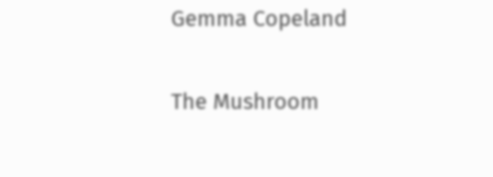Gemma Copeland

The Mushroom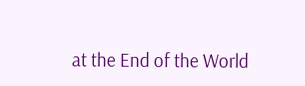at the End of the World